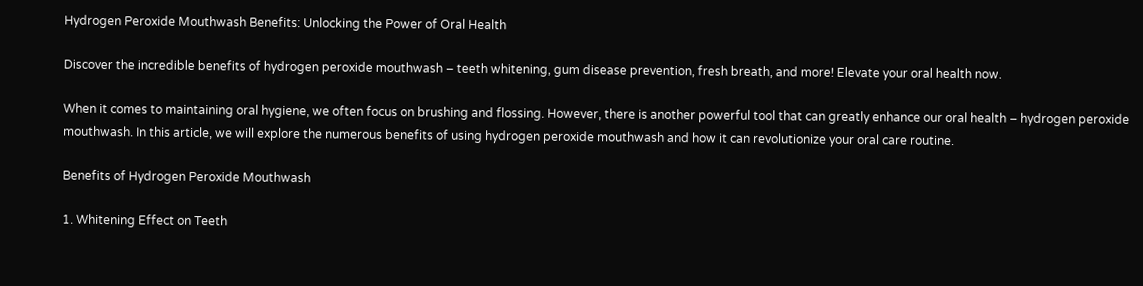Hydrogen Peroxide Mouthwash Benefits: Unlocking the Power of Oral Health

Discover the incredible benefits of hydrogen peroxide mouthwash – teeth whitening, gum disease prevention, fresh breath, and more! Elevate your oral health now.

When it comes to maintaining oral hygiene, we often focus on brushing and flossing. However, there is another powerful tool that can greatly enhance our oral health – hydrogen peroxide mouthwash. In this article, we will explore the numerous benefits of using hydrogen peroxide mouthwash and how it can revolutionize your oral care routine.

Benefits of Hydrogen Peroxide Mouthwash

1. Whitening Effect on Teeth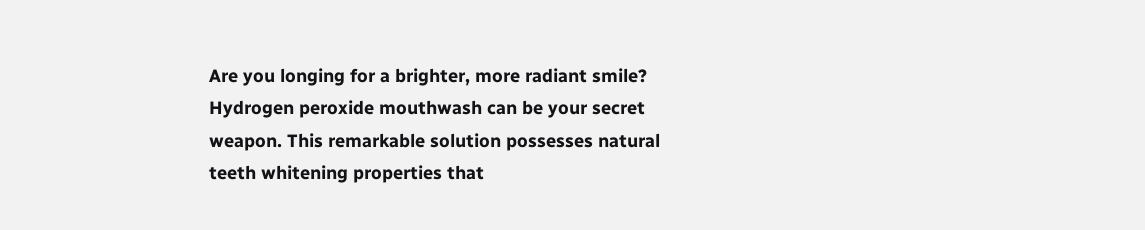Are you longing for a brighter, more radiant smile? Hydrogen peroxide mouthwash can be your secret weapon. This remarkable solution possesses natural teeth whitening properties that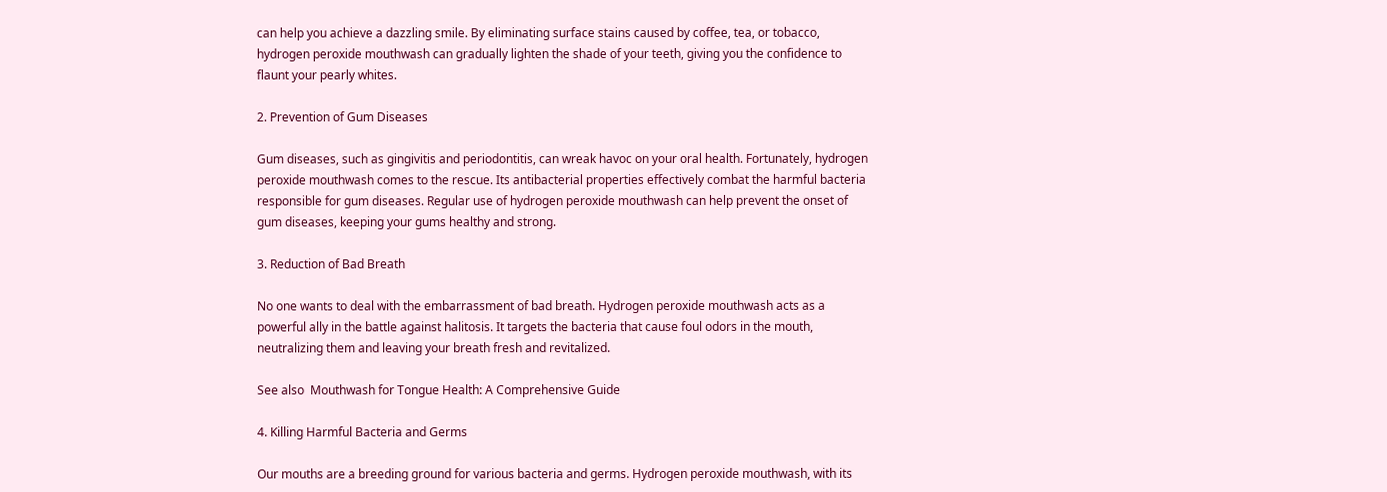can help you achieve a dazzling smile. By eliminating surface stains caused by coffee, tea, or tobacco, hydrogen peroxide mouthwash can gradually lighten the shade of your teeth, giving you the confidence to flaunt your pearly whites.

2. Prevention of Gum Diseases

Gum diseases, such as gingivitis and periodontitis, can wreak havoc on your oral health. Fortunately, hydrogen peroxide mouthwash comes to the rescue. Its antibacterial properties effectively combat the harmful bacteria responsible for gum diseases. Regular use of hydrogen peroxide mouthwash can help prevent the onset of gum diseases, keeping your gums healthy and strong.

3. Reduction of Bad Breath

No one wants to deal with the embarrassment of bad breath. Hydrogen peroxide mouthwash acts as a powerful ally in the battle against halitosis. It targets the bacteria that cause foul odors in the mouth, neutralizing them and leaving your breath fresh and revitalized.

See also  Mouthwash for Tongue Health: A Comprehensive Guide

4. Killing Harmful Bacteria and Germs

Our mouths are a breeding ground for various bacteria and germs. Hydrogen peroxide mouthwash, with its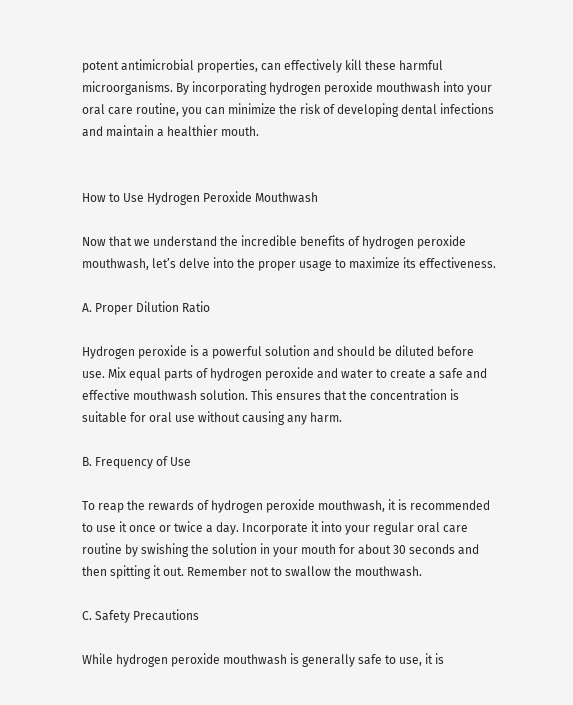potent antimicrobial properties, can effectively kill these harmful microorganisms. By incorporating hydrogen peroxide mouthwash into your oral care routine, you can minimize the risk of developing dental infections and maintain a healthier mouth.


How to Use Hydrogen Peroxide Mouthwash

Now that we understand the incredible benefits of hydrogen peroxide mouthwash, let’s delve into the proper usage to maximize its effectiveness.

A. Proper Dilution Ratio

Hydrogen peroxide is a powerful solution and should be diluted before use. Mix equal parts of hydrogen peroxide and water to create a safe and effective mouthwash solution. This ensures that the concentration is suitable for oral use without causing any harm.

B. Frequency of Use

To reap the rewards of hydrogen peroxide mouthwash, it is recommended to use it once or twice a day. Incorporate it into your regular oral care routine by swishing the solution in your mouth for about 30 seconds and then spitting it out. Remember not to swallow the mouthwash.

C. Safety Precautions

While hydrogen peroxide mouthwash is generally safe to use, it is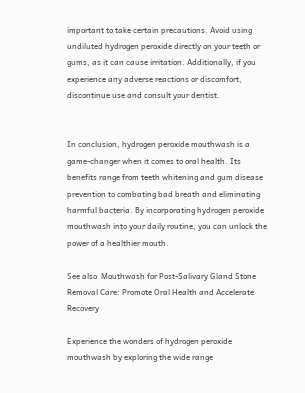important to take certain precautions. Avoid using undiluted hydrogen peroxide directly on your teeth or gums, as it can cause irritation. Additionally, if you experience any adverse reactions or discomfort, discontinue use and consult your dentist.


In conclusion, hydrogen peroxide mouthwash is a game-changer when it comes to oral health. Its benefits range from teeth whitening and gum disease prevention to combating bad breath and eliminating harmful bacteria. By incorporating hydrogen peroxide mouthwash into your daily routine, you can unlock the power of a healthier mouth.

See also  Mouthwash for Post-Salivary Gland Stone Removal Care: Promote Oral Health and Accelerate Recovery

Experience the wonders of hydrogen peroxide mouthwash by exploring the wide range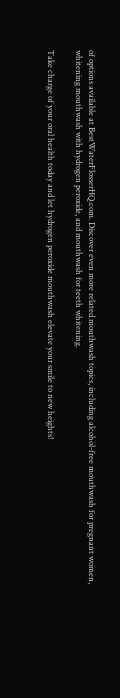of options available at BestWaterFlosserHQ.com. Discover even more related mouthwash topics, including alcohol-free mouthwash for pregnant women, whitening mouthwash with hydrogen peroxide, and mouthwash for teeth whitening.

Take charge of your oral health today and let hydrogen peroxide mouthwash elevate your smile to new heights!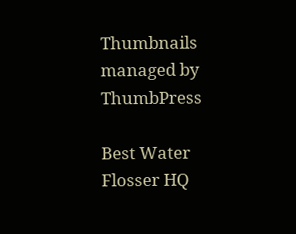Thumbnails managed by ThumbPress

Best Water Flosser HQ